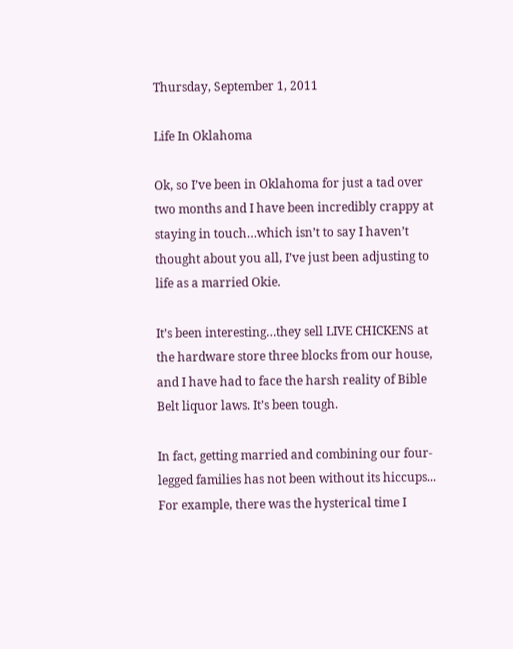Thursday, September 1, 2011

Life In Oklahoma

Ok, so I’ve been in Oklahoma for just a tad over two months and I have been incredibly crappy at staying in touch…which isn’t to say I haven’t thought about you all, I’ve just been adjusting to life as a married Okie.

It’s been interesting…they sell LIVE CHICKENS at the hardware store three blocks from our house, and I have had to face the harsh reality of Bible Belt liquor laws. It’s been tough.

In fact, getting married and combining our four-legged families has not been without its hiccups... For example, there was the hysterical time I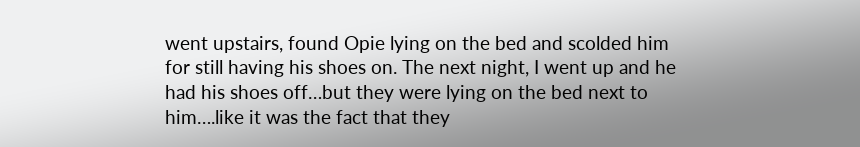went upstairs, found Opie lying on the bed and scolded him for still having his shoes on. The next night, I went up and he had his shoes off…but they were lying on the bed next to him….like it was the fact that they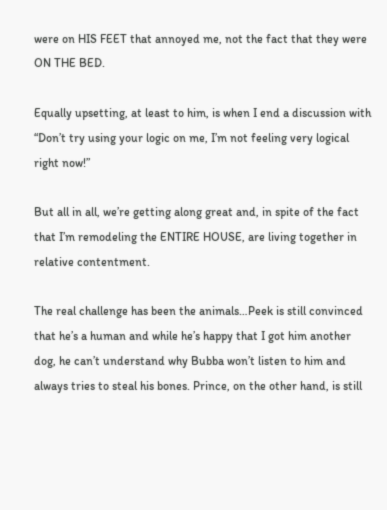were on HIS FEET that annoyed me, not the fact that they were ON THE BED.

Equally upsetting, at least to him, is when I end a discussion with “Don’t try using your logic on me, I’m not feeling very logical right now!”

But all in all, we’re getting along great and, in spite of the fact that I’m remodeling the ENTIRE HOUSE, are living together in relative contentment.

The real challenge has been the animals…Peek is still convinced that he’s a human and while he’s happy that I got him another dog, he can’t understand why Bubba won’t listen to him and always tries to steal his bones. Prince, on the other hand, is still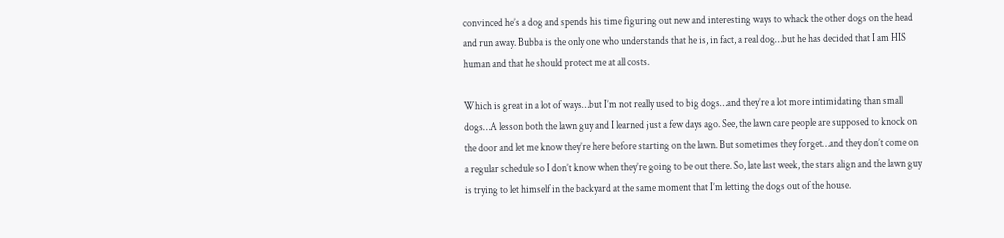convinced he’s a dog and spends his time figuring out new and interesting ways to whack the other dogs on the head and run away. Bubba is the only one who understands that he is, in fact, a real dog…but he has decided that I am HIS human and that he should protect me at all costs.

Which is great in a lot of ways…but I’m not really used to big dogs…and they’re a lot more intimidating than small dogs…A lesson both the lawn guy and I learned just a few days ago. See, the lawn care people are supposed to knock on the door and let me know they’re here before starting on the lawn. But sometimes they forget…and they don’t come on a regular schedule so I don’t know when they’re going to be out there. So, late last week, the stars align and the lawn guy is trying to let himself in the backyard at the same moment that I’m letting the dogs out of the house.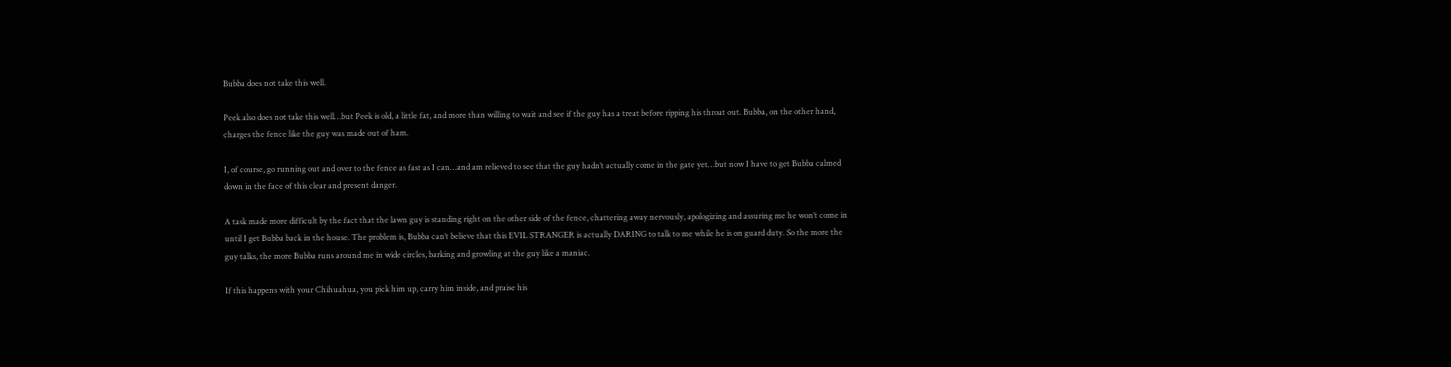Bubba does not take this well.

Peek also does not take this well…but Peek is old, a little fat, and more than willing to wait and see if the guy has a treat before ripping his throat out. Bubba, on the other hand, charges the fence like the guy was made out of ham.

I, of course, go running out and over to the fence as fast as I can…and am relieved to see that the guy hadn’t actually come in the gate yet…but now I have to get Bubba calmed down in the face of this clear and present danger.

A task made more difficult by the fact that the lawn guy is standing right on the other side of the fence, chattering away nervously, apologizing and assuring me he won’t come in until I get Bubba back in the house. The problem is, Bubba can’t believe that this EVIL STRANGER is actually DARING to talk to me while he is on guard duty. So the more the guy talks, the more Bubba runs around me in wide circles, barking and growling at the guy like a maniac.

If this happens with your Chihuahua, you pick him up, carry him inside, and praise his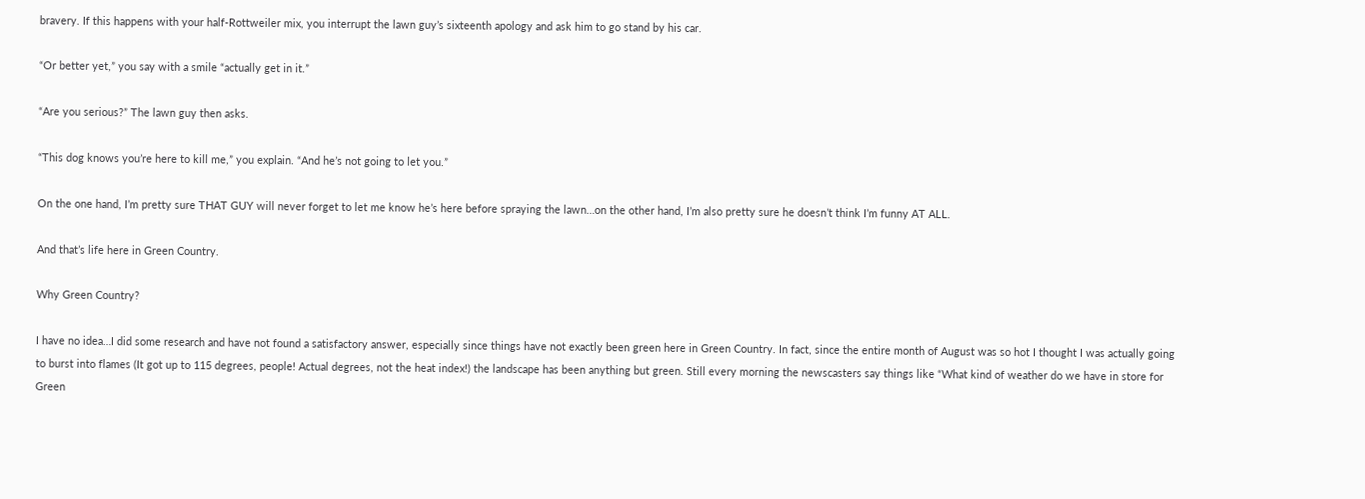bravery. If this happens with your half-Rottweiler mix, you interrupt the lawn guy’s sixteenth apology and ask him to go stand by his car.

“Or better yet,” you say with a smile “actually get in it.”

“Are you serious?” The lawn guy then asks.

“This dog knows you’re here to kill me,” you explain. “And he’s not going to let you.”

On the one hand, I’m pretty sure THAT GUY will never forget to let me know he’s here before spraying the lawn…on the other hand, I’m also pretty sure he doesn’t think I’m funny AT ALL.

And that’s life here in Green Country.

Why Green Country?

I have no idea…I did some research and have not found a satisfactory answer, especially since things have not exactly been green here in Green Country. In fact, since the entire month of August was so hot I thought I was actually going to burst into flames (It got up to 115 degrees, people! Actual degrees, not the heat index!) the landscape has been anything but green. Still every morning the newscasters say things like “What kind of weather do we have in store for Green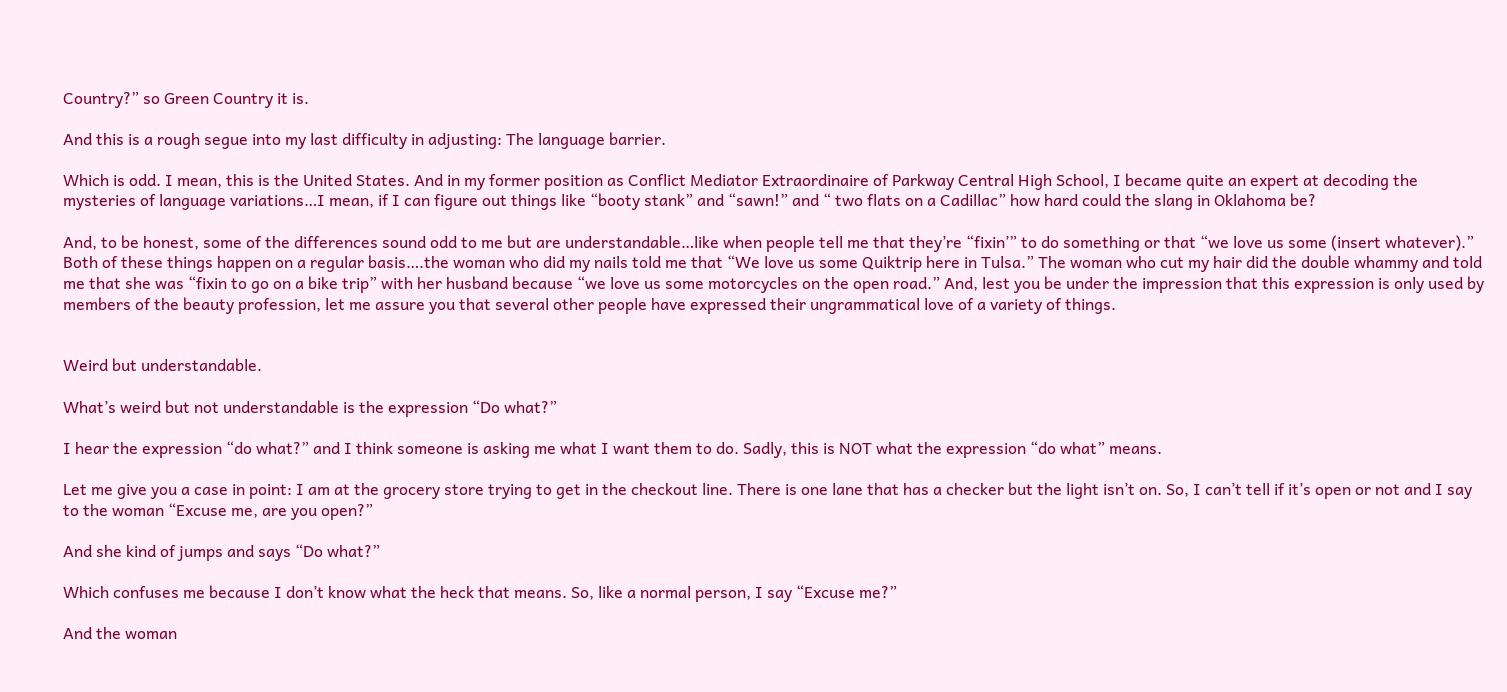Country?” so Green Country it is.

And this is a rough segue into my last difficulty in adjusting: The language barrier.

Which is odd. I mean, this is the United States. And in my former position as Conflict Mediator Extraordinaire of Parkway Central High School, I became quite an expert at decoding the mysteries of language variations…I mean, if I can figure out things like “booty stank” and “sawn!” and “ two flats on a Cadillac” how hard could the slang in Oklahoma be?

And, to be honest, some of the differences sound odd to me but are understandable…like when people tell me that they’re “fixin’” to do something or that “we love us some (insert whatever).” Both of these things happen on a regular basis….the woman who did my nails told me that “We love us some Quiktrip here in Tulsa.” The woman who cut my hair did the double whammy and told me that she was “fixin to go on a bike trip” with her husband because “we love us some motorcycles on the open road.” And, lest you be under the impression that this expression is only used by members of the beauty profession, let me assure you that several other people have expressed their ungrammatical love of a variety of things.


Weird but understandable.

What’s weird but not understandable is the expression “Do what?”

I hear the expression “do what?” and I think someone is asking me what I want them to do. Sadly, this is NOT what the expression “do what” means.

Let me give you a case in point: I am at the grocery store trying to get in the checkout line. There is one lane that has a checker but the light isn’t on. So, I can’t tell if it’s open or not and I say to the woman “Excuse me, are you open?”

And she kind of jumps and says “Do what?”

Which confuses me because I don’t know what the heck that means. So, like a normal person, I say “Excuse me?”

And the woman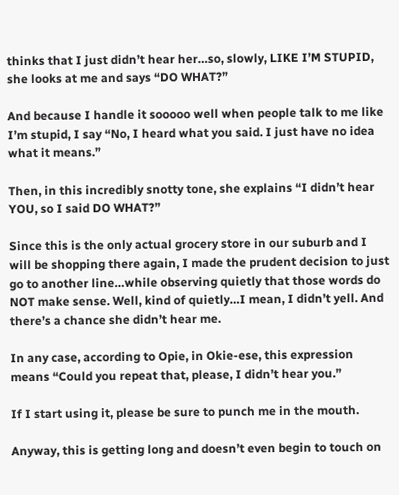thinks that I just didn’t hear her…so, slowly, LIKE I’M STUPID, she looks at me and says “DO WHAT?”

And because I handle it sooooo well when people talk to me like I’m stupid, I say “No, I heard what you said. I just have no idea what it means.”

Then, in this incredibly snotty tone, she explains “I didn’t hear YOU, so I said DO WHAT?”

Since this is the only actual grocery store in our suburb and I will be shopping there again, I made the prudent decision to just go to another line…while observing quietly that those words do NOT make sense. Well, kind of quietly…I mean, I didn’t yell. And there’s a chance she didn’t hear me.

In any case, according to Opie, in Okie-ese, this expression means “Could you repeat that, please, I didn’t hear you.”

If I start using it, please be sure to punch me in the mouth.

Anyway, this is getting long and doesn’t even begin to touch on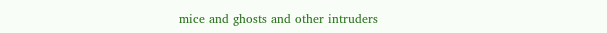mice and ghosts and other intruders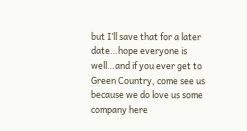but I’ll save that for a later date…hope everyone is well…and if you ever get to Green Country, come see us because we do love us some company here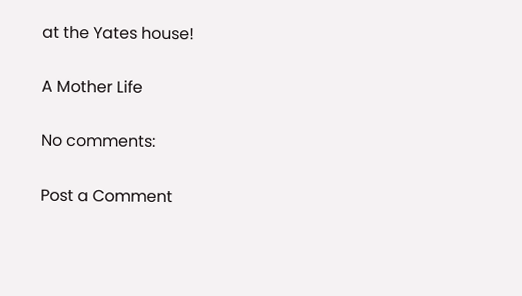at the Yates house!

A Mother Life

No comments:

Post a Comment